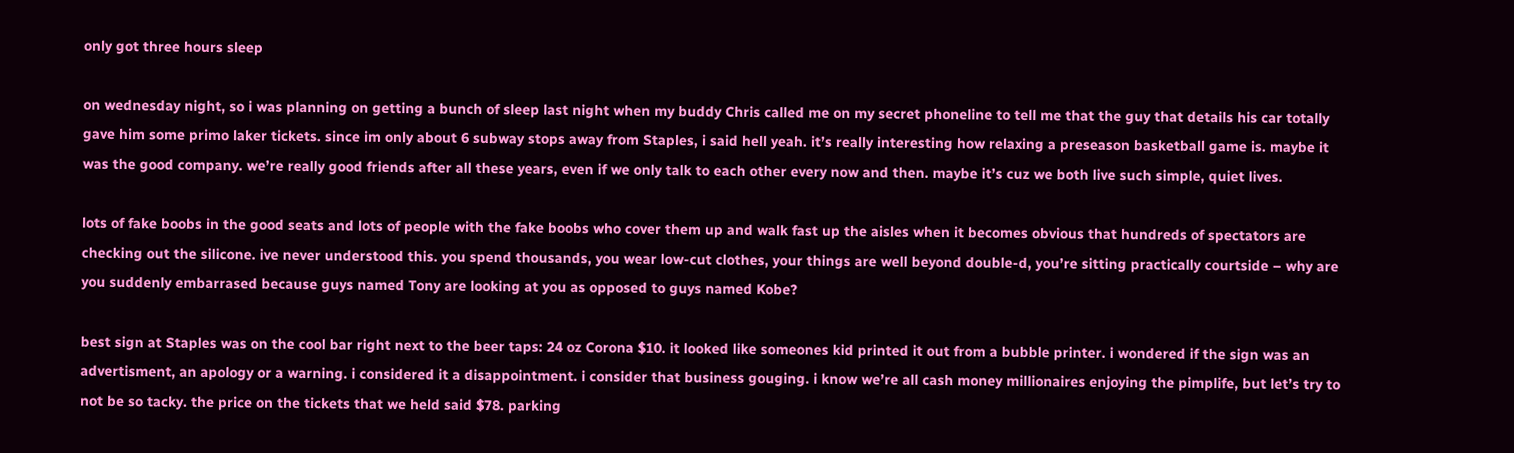only got three hours sleep

on wednesday night, so i was planning on getting a bunch of sleep last night when my buddy Chris called me on my secret phoneline to tell me that the guy that details his car totally gave him some primo laker tickets. since im only about 6 subway stops away from Staples, i said hell yeah. it’s really interesting how relaxing a preseason basketball game is. maybe it was the good company. we’re really good friends after all these years, even if we only talk to each other every now and then. maybe it’s cuz we both live such simple, quiet lives.

lots of fake boobs in the good seats and lots of people with the fake boobs who cover them up and walk fast up the aisles when it becomes obvious that hundreds of spectators are checking out the silicone. ive never understood this. you spend thousands, you wear low-cut clothes, your things are well beyond double-d, you’re sitting practically courtside – why are you suddenly embarrased because guys named Tony are looking at you as opposed to guys named Kobe?

best sign at Staples was on the cool bar right next to the beer taps: 24 oz Corona $10. it looked like someones kid printed it out from a bubble printer. i wondered if the sign was an advertisment, an apology or a warning. i considered it a disappointment. i consider that business gouging. i know we’re all cash money millionaires enjoying the pimplife, but let’s try to not be so tacky. the price on the tickets that we held said $78. parking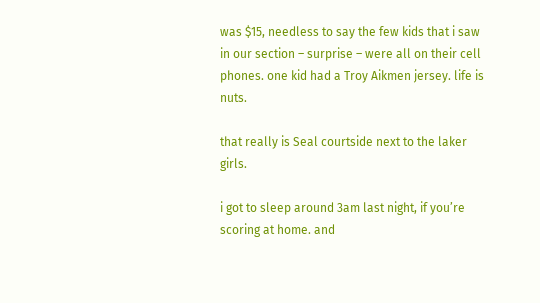was $15, needless to say the few kids that i saw in our section – surprise – were all on their cell phones. one kid had a Troy Aikmen jersey. life is nuts.

that really is Seal courtside next to the laker girls.

i got to sleep around 3am last night, if you’re scoring at home. and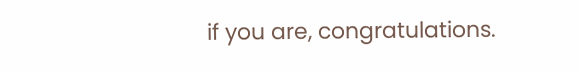if you are, congratulations.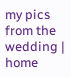my pics from the wedding | home